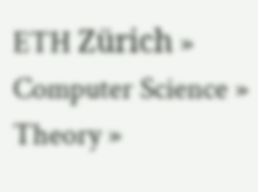ETH Zürich » Computer Science » Theory »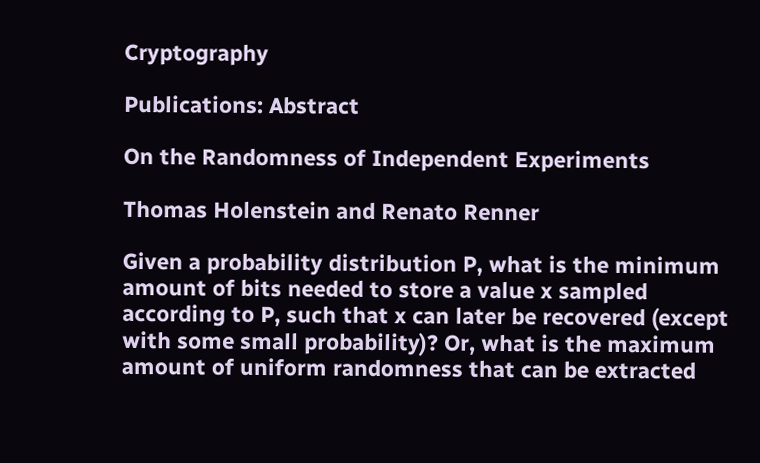Cryptography

Publications: Abstract

On the Randomness of Independent Experiments

Thomas Holenstein and Renato Renner

Given a probability distribution P, what is the minimum amount of bits needed to store a value x sampled according to P, such that x can later be recovered (except with some small probability)? Or, what is the maximum amount of uniform randomness that can be extracted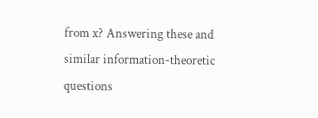from x? Answering these and similar information-theoretic questions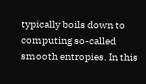typically boils down to computing so-called smooth entropies. In this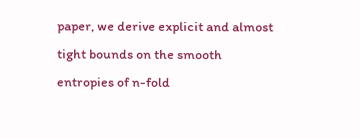paper, we derive explicit and almost tight bounds on the smooth entropies of n-fold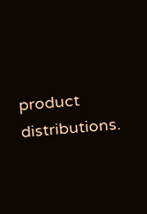product distributions.